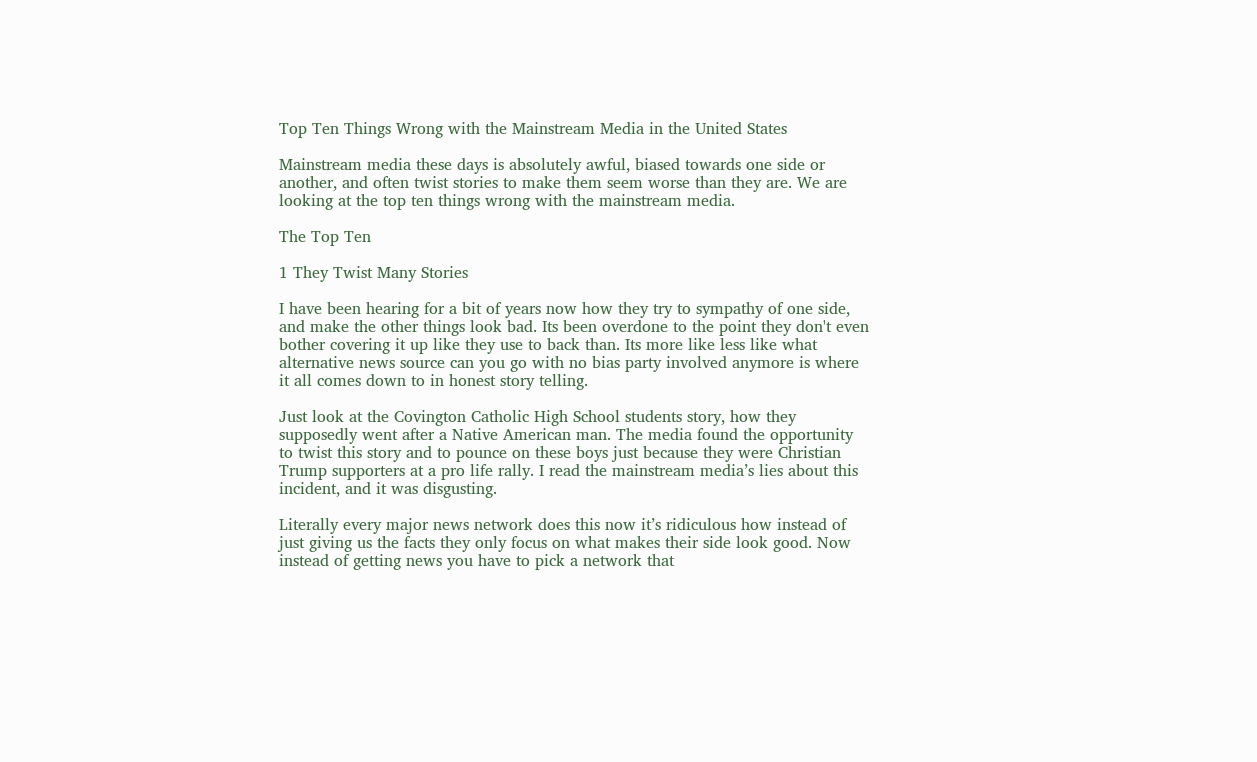Top Ten Things Wrong with the Mainstream Media in the United States

Mainstream media these days is absolutely awful, biased towards one side or another, and often twist stories to make them seem worse than they are. We are looking at the top ten things wrong with the mainstream media.

The Top Ten

1 They Twist Many Stories

I have been hearing for a bit of years now how they try to sympathy of one side, and make the other things look bad. Its been overdone to the point they don't even bother covering it up like they use to back than. Its more like less like what alternative news source can you go with no bias party involved anymore is where it all comes down to in honest story telling.

Just look at the Covington Catholic High School students story, how they supposedly went after a Native American man. The media found the opportunity to twist this story and to pounce on these boys just because they were Christian Trump supporters at a pro life rally. I read the mainstream media’s lies about this incident, and it was disgusting.

Literally every major news network does this now it’s ridiculous how instead of just giving us the facts they only focus on what makes their side look good. Now instead of getting news you have to pick a network that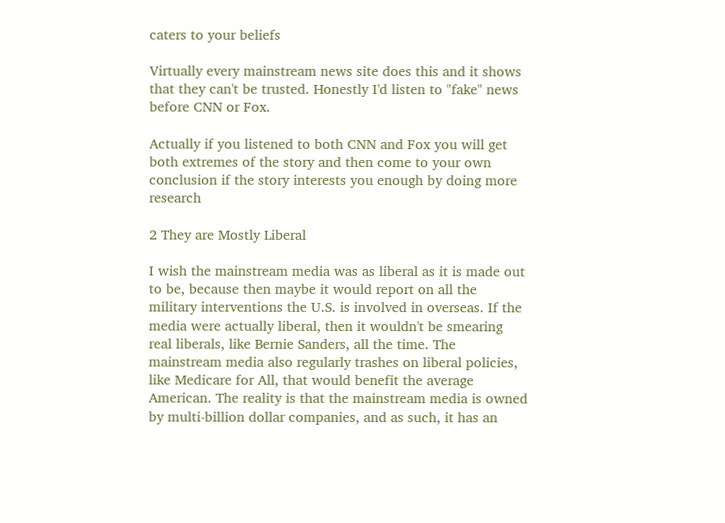caters to your beliefs

Virtually every mainstream news site does this and it shows that they can't be trusted. Honestly I'd listen to "fake" news before CNN or Fox.

Actually if you listened to both CNN and Fox you will get both extremes of the story and then come to your own conclusion if the story interests you enough by doing more research

2 They are Mostly Liberal

I wish the mainstream media was as liberal as it is made out to be, because then maybe it would report on all the military interventions the U.S. is involved in overseas. If the media were actually liberal, then it wouldn't be smearing real liberals, like Bernie Sanders, all the time. The mainstream media also regularly trashes on liberal policies, like Medicare for All, that would benefit the average American. The reality is that the mainstream media is owned by multi-billion dollar companies, and as such, it has an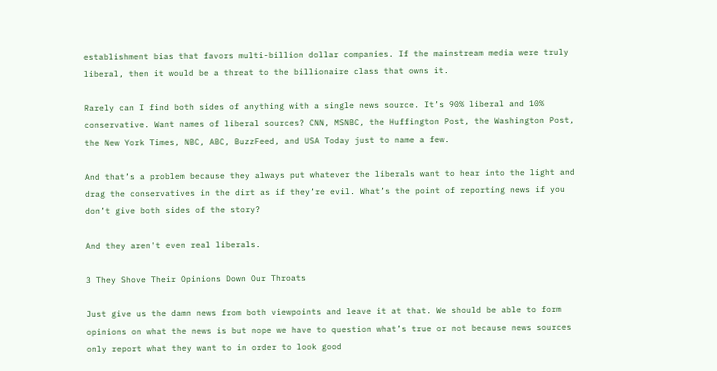establishment bias that favors multi-billion dollar companies. If the mainstream media were truly liberal, then it would be a threat to the billionaire class that owns it.

Rarely can I find both sides of anything with a single news source. It’s 90% liberal and 10% conservative. Want names of liberal sources? CNN, MSNBC, the Huffington Post, the Washington Post, the New York Times, NBC, ABC, BuzzFeed, and USA Today just to name a few.

And that’s a problem because they always put whatever the liberals want to hear into the light and drag the conservatives in the dirt as if they’re evil. What’s the point of reporting news if you don’t give both sides of the story?

And they aren't even real liberals.

3 They Shove Their Opinions Down Our Throats

Just give us the damn news from both viewpoints and leave it at that. We should be able to form opinions on what the news is but nope we have to question what’s true or not because news sources only report what they want to in order to look good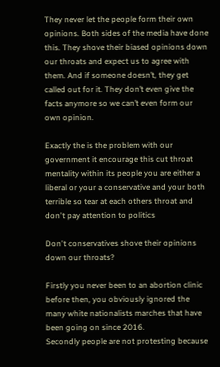They never let the people form their own opinions. Both sides of the media have done this. They shove their biased opinions down our throats and expect us to agree with them. And if someone doesn’t, they get called out for it. They don’t even give the facts anymore so we can’t even form our own opinion.

Exactly the is the problem with our government it encourage this cut throat mentality within its people you are either a liberal or your a conservative and your both terrible so tear at each others throat and don't pay attention to politics

Don't conservatives shove their opinions down our throats?

Firstly you never been to an abortion clinic before then, you obviously ignored the many white nationalists marches that have been going on since 2016.
Secondly people are not protesting because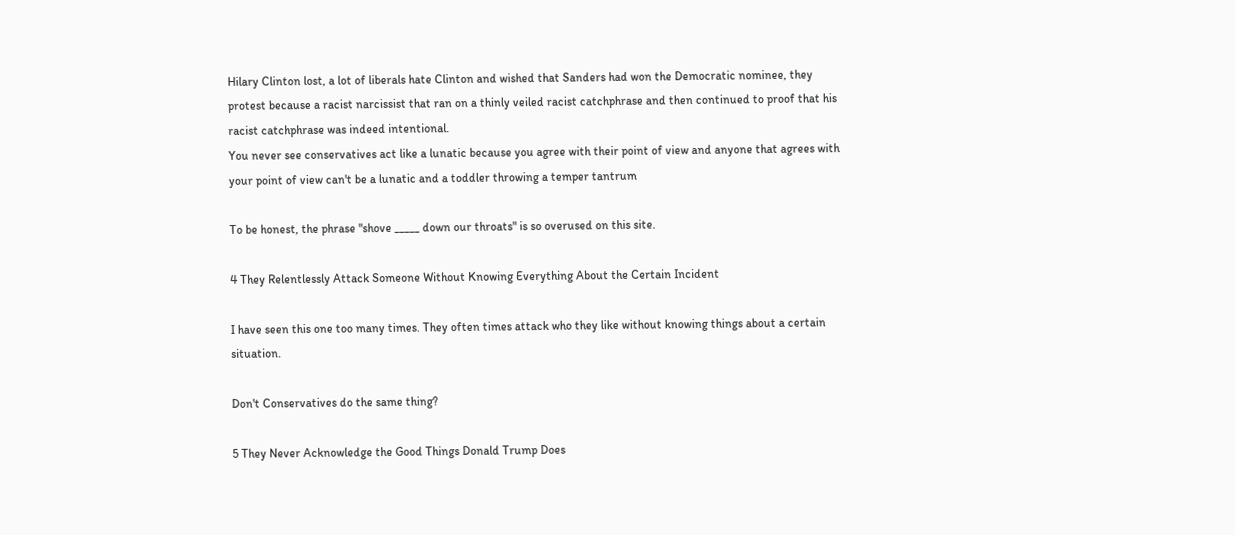Hilary Clinton lost, a lot of liberals hate Clinton and wished that Sanders had won the Democratic nominee, they protest because a racist narcissist that ran on a thinly veiled racist catchphrase and then continued to proof that his racist catchphrase was indeed intentional.
You never see conservatives act like a lunatic because you agree with their point of view and anyone that agrees with your point of view can't be a lunatic and a toddler throwing a temper tantrum

To be honest, the phrase "shove _____ down our throats" is so overused on this site.

4 They Relentlessly Attack Someone Without Knowing Everything About the Certain Incident

I have seen this one too many times. They often times attack who they like without knowing things about a certain situation.

Don't Conservatives do the same thing?

5 They Never Acknowledge the Good Things Donald Trump Does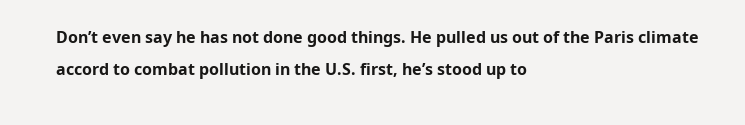Don’t even say he has not done good things. He pulled us out of the Paris climate accord to combat pollution in the U.S. first, he’s stood up to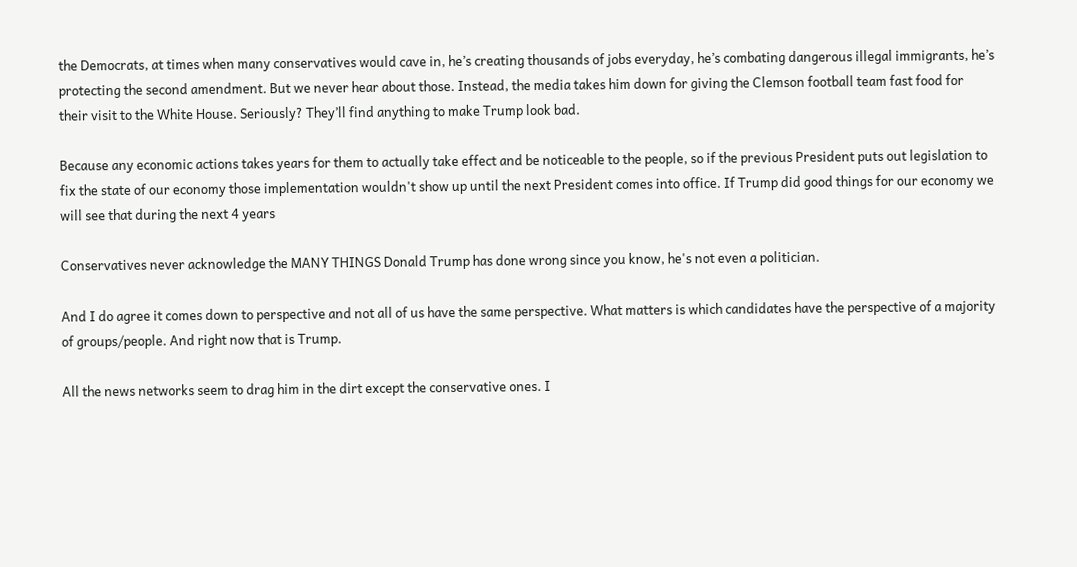the Democrats, at times when many conservatives would cave in, he’s creating thousands of jobs everyday, he’s combating dangerous illegal immigrants, he’s protecting the second amendment. But we never hear about those. Instead, the media takes him down for giving the Clemson football team fast food for their visit to the White House. Seriously? They’ll find anything to make Trump look bad.

Because any economic actions takes years for them to actually take effect and be noticeable to the people, so if the previous President puts out legislation to fix the state of our economy those implementation wouldn't show up until the next President comes into office. If Trump did good things for our economy we will see that during the next 4 years

Conservatives never acknowledge the MANY THINGS Donald Trump has done wrong since you know, he's not even a politician.

And I do agree it comes down to perspective and not all of us have the same perspective. What matters is which candidates have the perspective of a majority of groups/people. And right now that is Trump.

All the news networks seem to drag him in the dirt except the conservative ones. I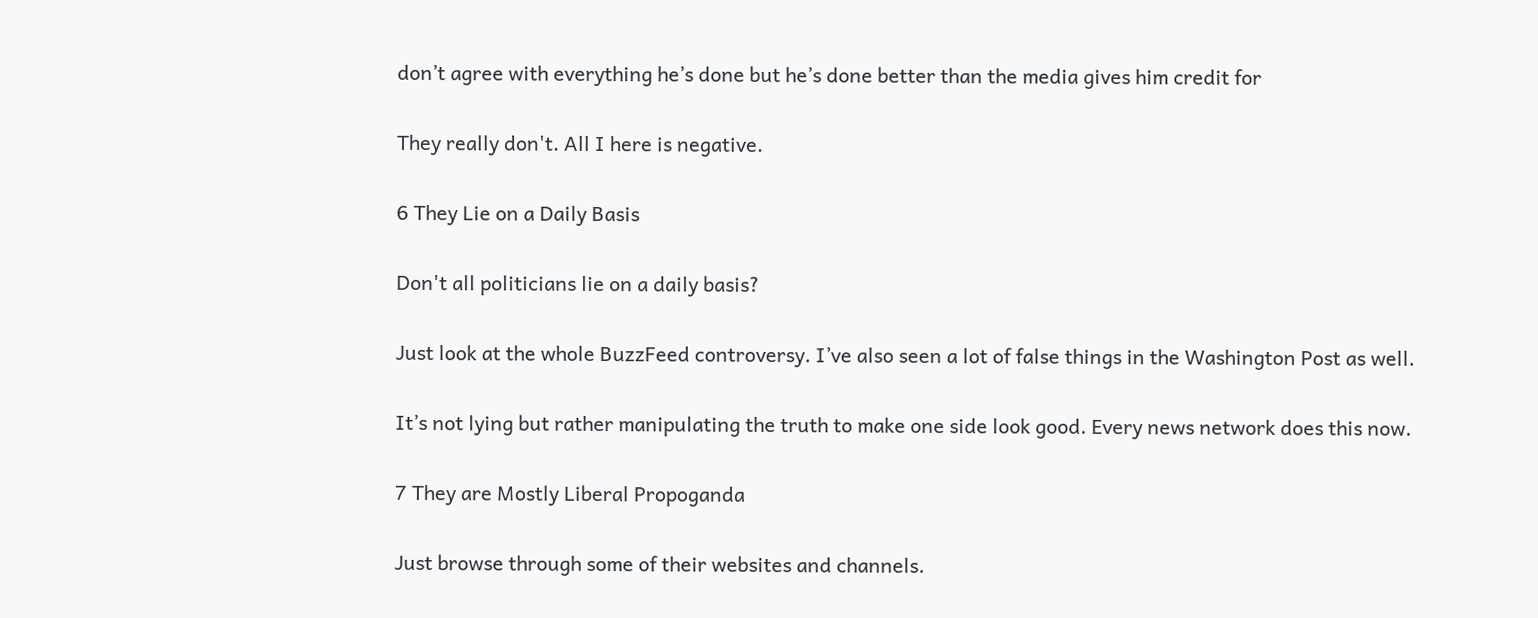don’t agree with everything he’s done but he’s done better than the media gives him credit for

They really don't. All I here is negative.

6 They Lie on a Daily Basis

Don't all politicians lie on a daily basis?

Just look at the whole BuzzFeed controversy. I’ve also seen a lot of false things in the Washington Post as well.

It’s not lying but rather manipulating the truth to make one side look good. Every news network does this now.

7 They are Mostly Liberal Propoganda

Just browse through some of their websites and channels.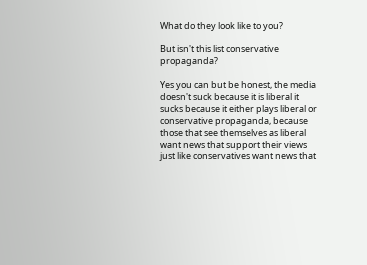What do they look like to you?

But isn't this list conservative propaganda?

Yes you can but be honest, the media doesn't suck because it is liberal it sucks because it either plays liberal or conservative propaganda, because those that see themselves as liberal want news that support their views just like conservatives want news that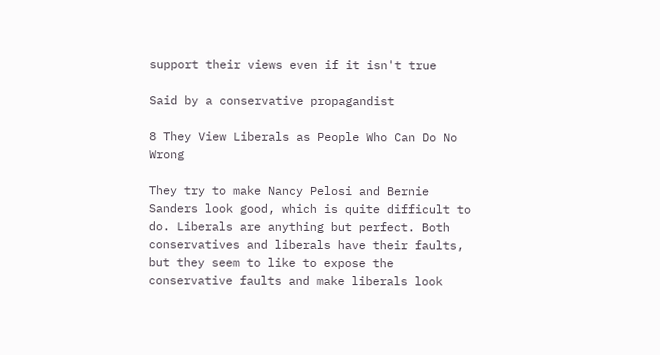support their views even if it isn't true

Said by a conservative propagandist

8 They View Liberals as People Who Can Do No Wrong

They try to make Nancy Pelosi and Bernie Sanders look good, which is quite difficult to do. Liberals are anything but perfect. Both conservatives and liberals have their faults, but they seem to like to expose the conservative faults and make liberals look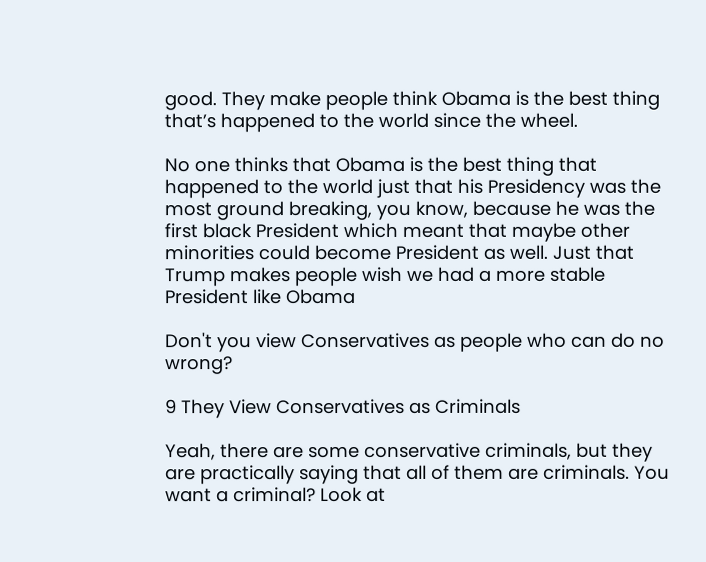good. They make people think Obama is the best thing that’s happened to the world since the wheel.

No one thinks that Obama is the best thing that happened to the world just that his Presidency was the most ground breaking, you know, because he was the first black President which meant that maybe other minorities could become President as well. Just that Trump makes people wish we had a more stable President like Obama

Don't you view Conservatives as people who can do no wrong?

9 They View Conservatives as Criminals

Yeah, there are some conservative criminals, but they are practically saying that all of them are criminals. You want a criminal? Look at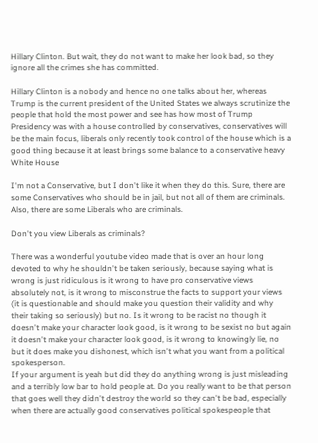Hillary Clinton. But wait, they do not want to make her look bad, so they ignore all the crimes she has committed.

Hillary Clinton is a nobody and hence no one talks about her, whereas Trump is the current president of the United States we always scrutinize the people that hold the most power and see has how most of Trump Presidency was with a house controlled by conservatives, conservatives will be the main focus, liberals only recently took control of the house which is a good thing because it at least brings some balance to a conservative heavy White House

I'm not a Conservative, but I don't like it when they do this. Sure, there are some Conservatives who should be in jail, but not all of them are criminals. Also, there are some Liberals who are criminals.

Don't you view Liberals as criminals?

There was a wonderful youtube video made that is over an hour long devoted to why he shouldn't be taken seriously, because saying what is wrong is just ridiculous is it wrong to have pro conservative views absolutely not, is it wrong to misconstrue the facts to support your views (it is questionable and should make you question their validity and why their taking so seriously) but no. Is it wrong to be racist no though it doesn't make your character look good, is it wrong to be sexist no but again it doesn't make your character look good, is it wrong to knowingly lie, no but it does make you dishonest, which isn't what you want from a political spokesperson.
If your argument is yeah but did they do anything wrong is just misleading and a terribly low bar to hold people at. Do you really want to be that person that goes well they didn't destroy the world so they can't be bad, especially when there are actually good conservatives political spokespeople that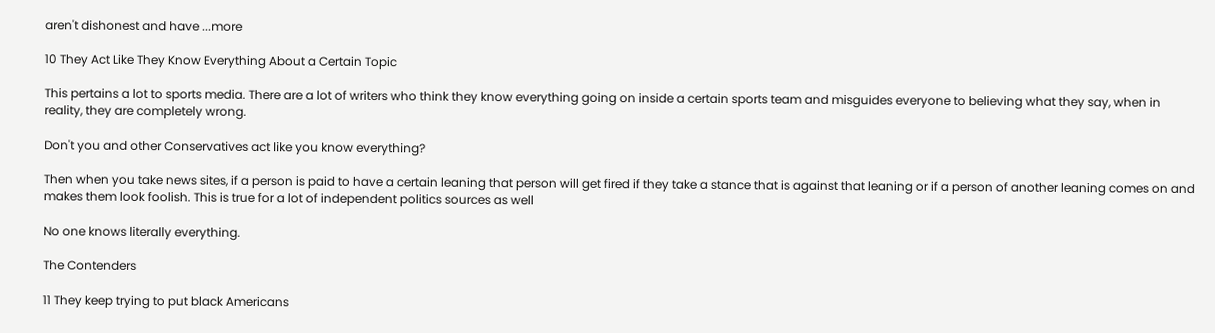aren't dishonest and have ...more

10 They Act Like They Know Everything About a Certain Topic

This pertains a lot to sports media. There are a lot of writers who think they know everything going on inside a certain sports team and misguides everyone to believing what they say, when in reality, they are completely wrong.

Don't you and other Conservatives act like you know everything?

Then when you take news sites, if a person is paid to have a certain leaning that person will get fired if they take a stance that is against that leaning or if a person of another leaning comes on and makes them look foolish. This is true for a lot of independent politics sources as well

No one knows literally everything.

The Contenders

11 They keep trying to put black Americans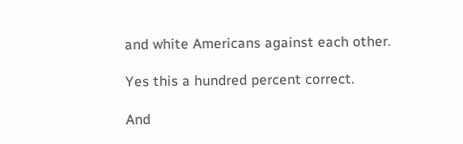and white Americans against each other.

Yes this a hundred percent correct.

And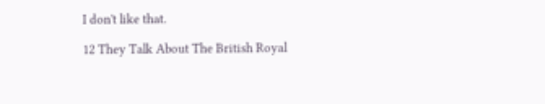I don't like that.

12 They Talk About The British Royal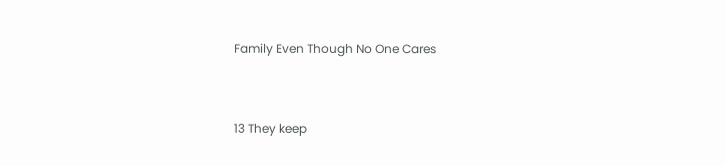Family Even Though No One Cares


13 They keep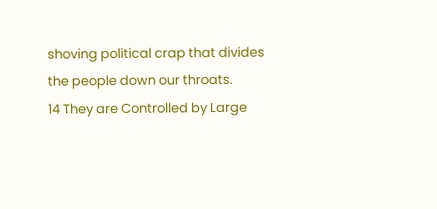shoving political crap that divides the people down our throats.
14 They are Controlled by Large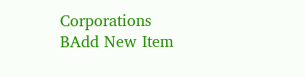Corporations
BAdd New Item